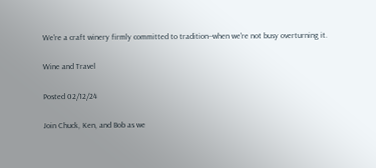We're a craft winery firmly committed to tradition--when we're not busy overturning it.

Wine and Travel

Posted 02/12/24

Join Chuck, Ken, and Bob as we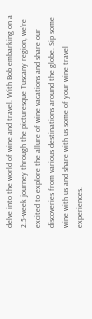delve into the world of wine and travel. With Bob embarking on a 2.5-week journey through the picturesque Tuscany region, we’re excited to explore the allure of wine vacations and share our discoveries from various destinations around the globe. Sip some wine with us and share with us some of your wine travel experiences.